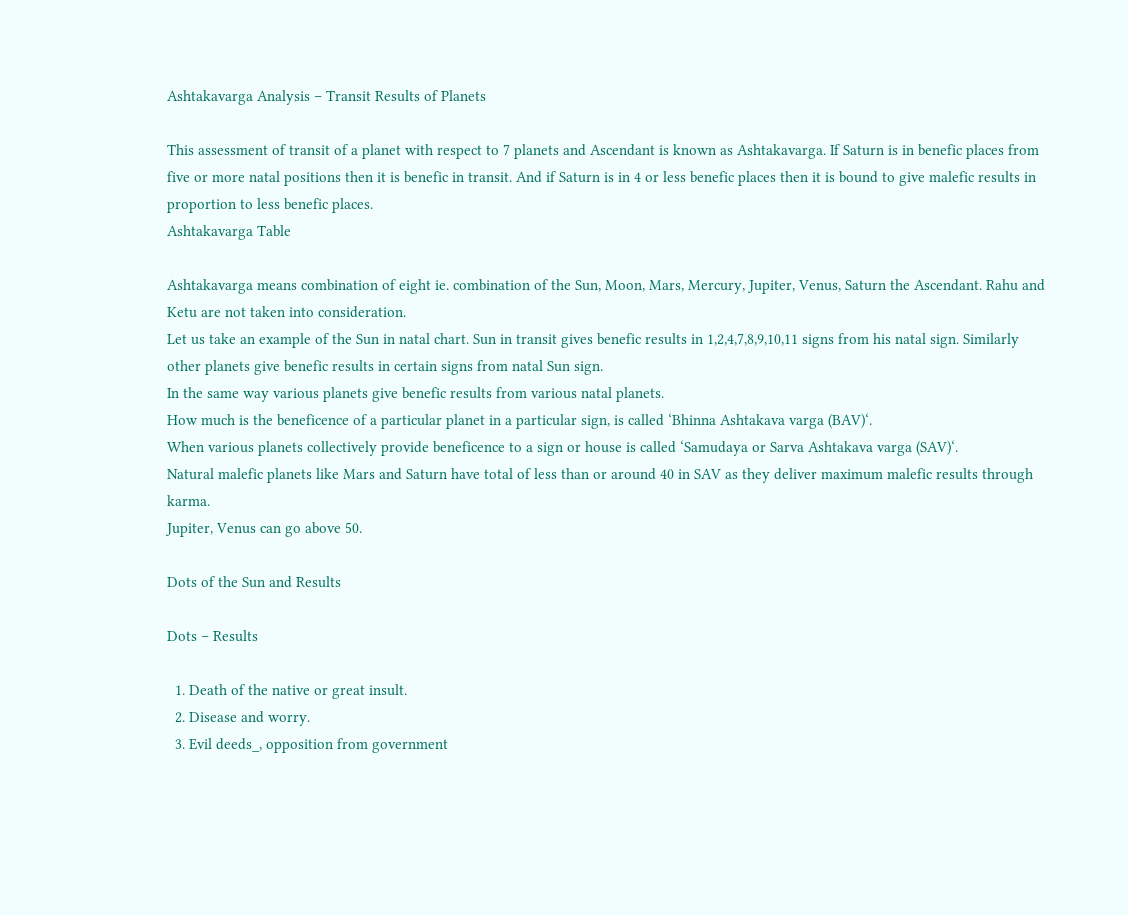Ashtakavarga Analysis – Transit Results of Planets

This assessment of transit of a planet with respect to 7 planets and Ascendant is known as Ashtakavarga. If Saturn is in benefic places from five or more natal positions then it is benefic in transit. And if Saturn is in 4 or less benefic places then it is bound to give malefic results in proportion to less benefic places.
Ashtakavarga Table

Ashtakavarga means combination of eight ie. combination of the Sun, Moon, Mars, Mercury, Jupiter, Venus, Saturn the Ascendant. Rahu and Ketu are not taken into consideration.
Let us take an example of the Sun in natal chart. Sun in transit gives benefic results in 1,2,4,7,8,9,10,11 signs from his natal sign. Similarly other planets give benefic results in certain signs from natal Sun sign.
In the same way various planets give benefic results from various natal planets.
How much is the beneficence of a particular planet in a particular sign, is called ‘Bhinna Ashtakava varga (BAV)‘.
When various planets collectively provide beneficence to a sign or house is called ‘Samudaya or Sarva Ashtakava varga (SAV)‘.
Natural malefic planets like Mars and Saturn have total of less than or around 40 in SAV as they deliver maximum malefic results through karma.
Jupiter, Venus can go above 50.

Dots of the Sun and Results

Dots – Results

  1. Death of the native or great insult.
  2. Disease and worry.
  3. Evil deeds_, opposition from government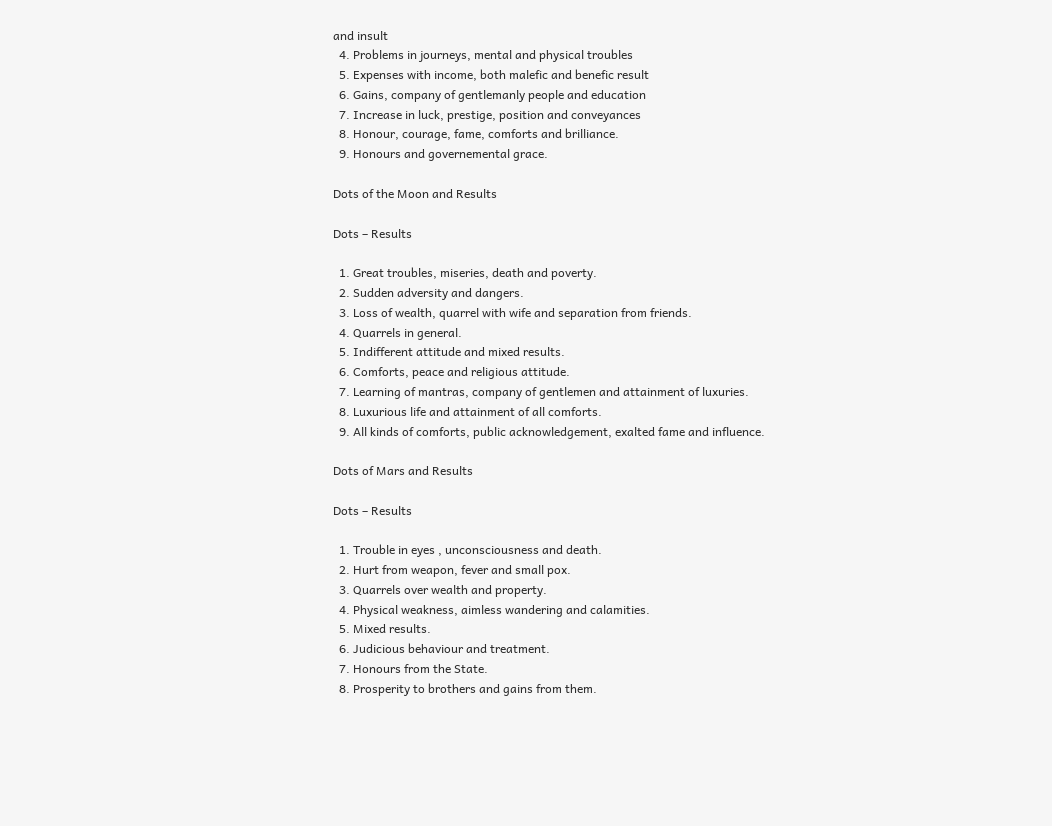and insult
  4. Problems in journeys, mental and physical troubles
  5. Expenses with income, both malefic and benefic result
  6. Gains, company of gentlemanly people and education
  7. Increase in luck, prestige, position and conveyances
  8. Honour, courage, fame, comforts and brilliance.
  9. Honours and governemental grace.

Dots of the Moon and Results

Dots – Results

  1. Great troubles, miseries, death and poverty.
  2. Sudden adversity and dangers.
  3. Loss of wealth, quarrel with wife and separation from friends.
  4. Quarrels in general.
  5. Indifferent attitude and mixed results.
  6. Comforts, peace and religious attitude.
  7. Learning of mantras, company of gentlemen and attainment of luxuries.
  8. Luxurious life and attainment of all comforts.
  9. All kinds of comforts, public acknowledgement, exalted fame and influence.

Dots of Mars and Results

Dots – Results

  1. Trouble in eyes , unconsciousness and death.
  2. Hurt from weapon, fever and small pox.
  3. Quarrels over wealth and property.
  4. Physical weakness, aimless wandering and calamities.
  5. Mixed results.
  6. Judicious behaviour and treatment.
  7. Honours from the State.
  8. Prosperity to brothers and gains from them.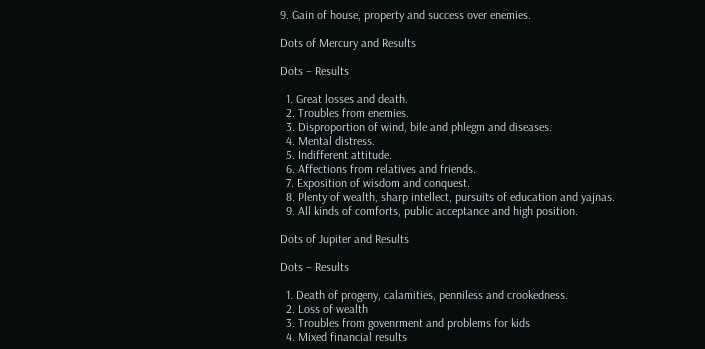9. Gain of house, property and success over enemies.

Dots of Mercury and Results

Dots – Results

  1. Great losses and death.
  2. Troubles from enemies.
  3. Disproportion of wind, bile and phlegm and diseases.
  4. Mental distress.
  5. Indifferent attitude.
  6. Affections from relatives and friends.
  7. Exposition of wisdom and conquest.
  8. Plenty of wealth, sharp intellect, pursuits of education and yajnas.
  9. All kinds of comforts, public acceptance and high position.

Dots of Jupiter and Results

Dots – Results

  1. Death of progeny, calamities, penniless and crookedness.
  2. Loss of wealth
  3. Troubles from govenrment and problems for kids
  4. Mixed financial results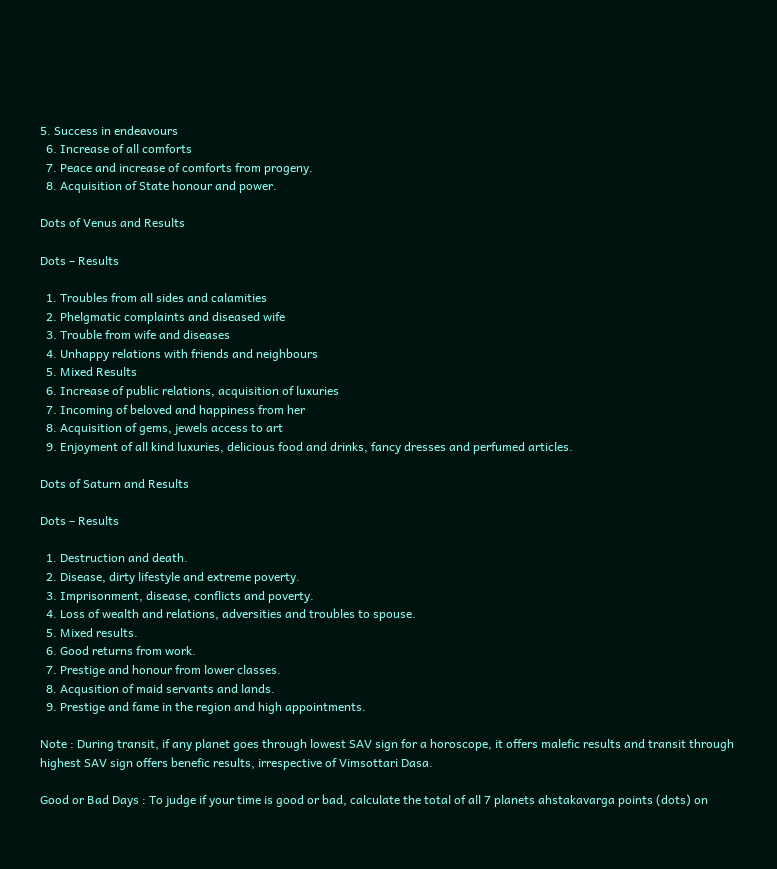5. Success in endeavours
  6. Increase of all comforts
  7. Peace and increase of comforts from progeny.
  8. Acquisition of State honour and power.

Dots of Venus and Results

Dots – Results

  1. Troubles from all sides and calamities
  2. Phelgmatic complaints and diseased wife
  3. Trouble from wife and diseases
  4. Unhappy relations with friends and neighbours
  5. Mixed Results
  6. Increase of public relations, acquisition of luxuries
  7. Incoming of beloved and happiness from her
  8. Acquisition of gems, jewels access to art
  9. Enjoyment of all kind luxuries, delicious food and drinks, fancy dresses and perfumed articles.

Dots of Saturn and Results

Dots – Results

  1. Destruction and death.
  2. Disease, dirty lifestyle and extreme poverty.
  3. Imprisonment, disease, conflicts and poverty.
  4. Loss of wealth and relations, adversities and troubles to spouse.
  5. Mixed results.
  6. Good returns from work.
  7. Prestige and honour from lower classes.
  8. Acqusition of maid servants and lands.
  9. Prestige and fame in the region and high appointments.

Note : During transit, if any planet goes through lowest SAV sign for a horoscope, it offers malefic results and transit through highest SAV sign offers benefic results, irrespective of Vimsottari Dasa.

Good or Bad Days : To judge if your time is good or bad, calculate the total of all 7 planets ahstakavarga points (dots) on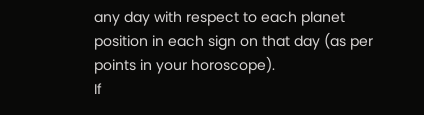any day with respect to each planet position in each sign on that day (as per points in your horoscope).
If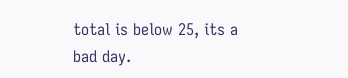total is below 25, its a bad day.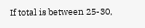If total is between 25-30,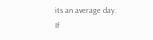its an average day.
If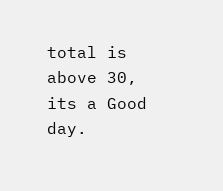total is above 30, its a Good day.